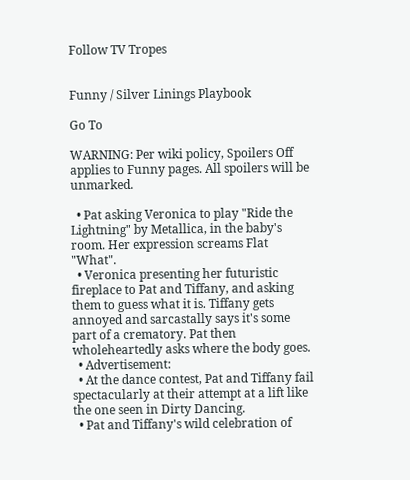Follow TV Tropes


Funny / Silver Linings Playbook

Go To

WARNING: Per wiki policy, Spoilers Off applies to Funny pages. All spoilers will be unmarked.

  • Pat asking Veronica to play "Ride the Lightning" by Metallica, in the baby's room. Her expression screams Flat "What".
  • Veronica presenting her futuristic fireplace to Pat and Tiffany, and asking them to guess what it is. Tiffany gets annoyed and sarcastally says it's some part of a crematory. Pat then wholeheartedly asks where the body goes.
  • Advertisement:
  • At the dance contest, Pat and Tiffany fail spectacularly at their attempt at a lift like the one seen in Dirty Dancing.
  • Pat and Tiffany's wild celebration of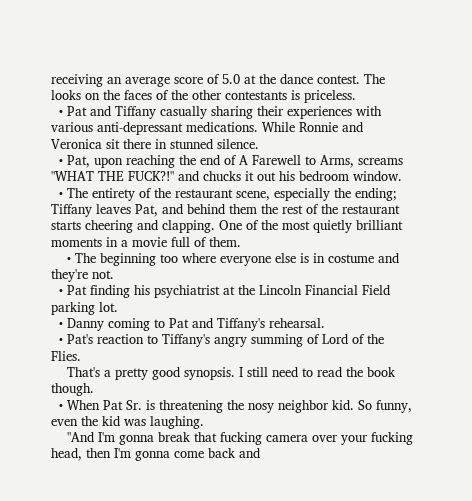receiving an average score of 5.0 at the dance contest. The looks on the faces of the other contestants is priceless.
  • Pat and Tiffany casually sharing their experiences with various anti-depressant medications. While Ronnie and Veronica sit there in stunned silence.
  • Pat, upon reaching the end of A Farewell to Arms, screams "WHAT THE FUCK?!" and chucks it out his bedroom window.
  • The entirety of the restaurant scene, especially the ending; Tiffany leaves Pat, and behind them the rest of the restaurant starts cheering and clapping. One of the most quietly brilliant moments in a movie full of them.
    • The beginning too where everyone else is in costume and they're not.
  • Pat finding his psychiatrist at the Lincoln Financial Field parking lot.
  • Danny coming to Pat and Tiffany's rehearsal.
  • Pat's reaction to Tiffany's angry summing of Lord of the Flies.
    That's a pretty good synopsis. I still need to read the book though.
  • When Pat Sr. is threatening the nosy neighbor kid. So funny, even the kid was laughing.
    "And I'm gonna break that fucking camera over your fucking head, then I'm gonna come back and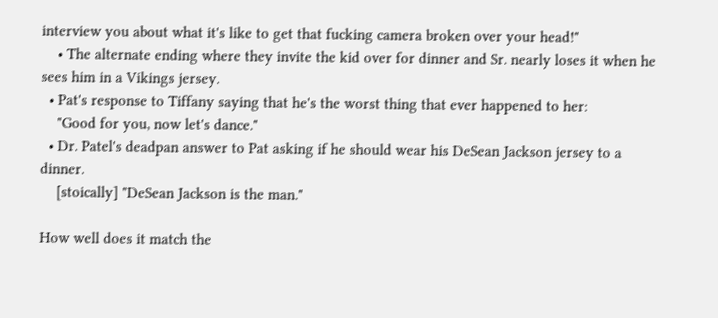interview you about what it's like to get that fucking camera broken over your head!"
    • The alternate ending where they invite the kid over for dinner and Sr. nearly loses it when he sees him in a Vikings jersey.
  • Pat's response to Tiffany saying that he's the worst thing that ever happened to her:
    "Good for you, now let's dance."
  • Dr. Patel's deadpan answer to Pat asking if he should wear his DeSean Jackson jersey to a dinner.
    [stoically] "DeSean Jackson is the man."

How well does it match the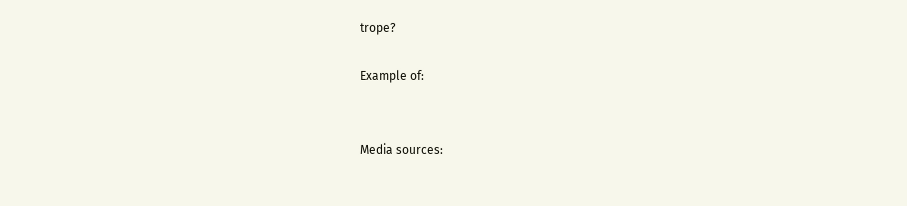trope?

Example of:


Media sources: